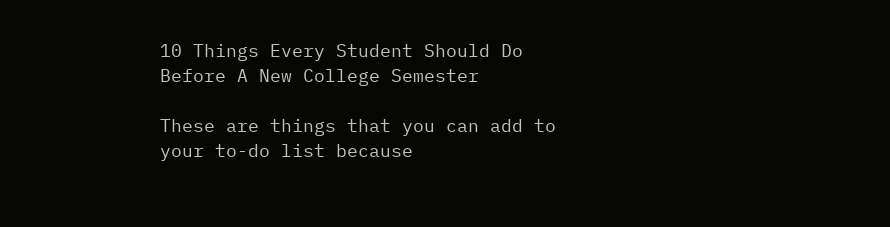10 Things Every Student Should Do Before A New College Semester

These are things that you can add to your to-do list because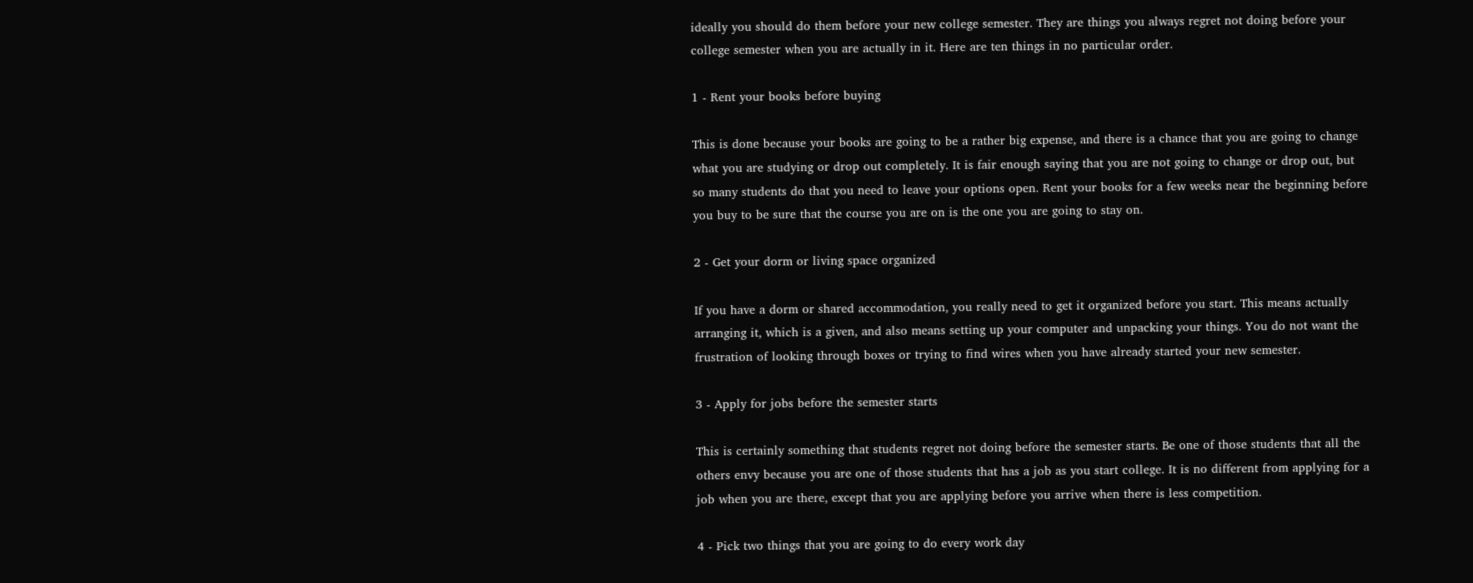ideally you should do them before your new college semester. They are things you always regret not doing before your college semester when you are actually in it. Here are ten things in no particular order.

1 - Rent your books before buying

This is done because your books are going to be a rather big expense, and there is a chance that you are going to change what you are studying or drop out completely. It is fair enough saying that you are not going to change or drop out, but so many students do that you need to leave your options open. Rent your books for a few weeks near the beginning before you buy to be sure that the course you are on is the one you are going to stay on.

2 - Get your dorm or living space organized

If you have a dorm or shared accommodation, you really need to get it organized before you start. This means actually arranging it, which is a given, and also means setting up your computer and unpacking your things. You do not want the frustration of looking through boxes or trying to find wires when you have already started your new semester.

3 - Apply for jobs before the semester starts

This is certainly something that students regret not doing before the semester starts. Be one of those students that all the others envy because you are one of those students that has a job as you start college. It is no different from applying for a job when you are there, except that you are applying before you arrive when there is less competition.

4 - Pick two things that you are going to do every work day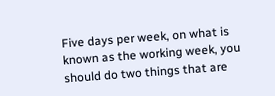Five days per week, on what is known as the working week, you should do two things that are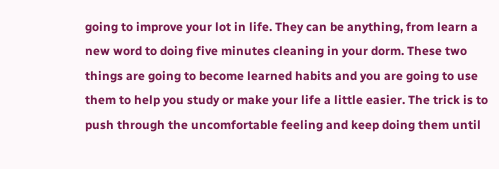going to improve your lot in life. They can be anything, from learn a new word to doing five minutes cleaning in your dorm. These two things are going to become learned habits and you are going to use them to help you study or make your life a little easier. The trick is to push through the uncomfortable feeling and keep doing them until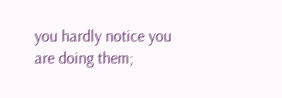you hardly notice you are doing them;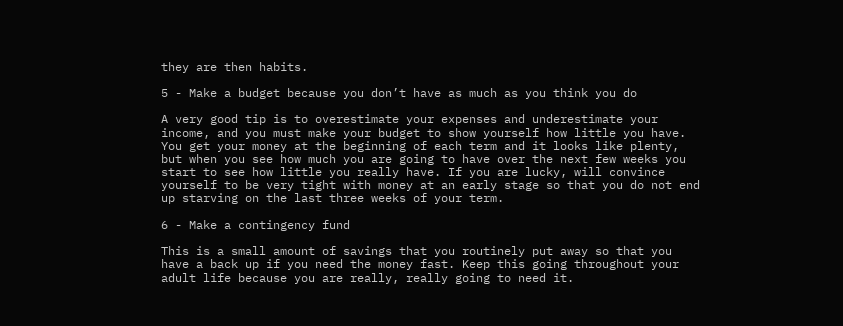they are then habits.

5 - Make a budget because you don’t have as much as you think you do

A very good tip is to overestimate your expenses and underestimate your income, and you must make your budget to show yourself how little you have. You get your money at the beginning of each term and it looks like plenty, but when you see how much you are going to have over the next few weeks you start to see how little you really have. If you are lucky, will convince yourself to be very tight with money at an early stage so that you do not end up starving on the last three weeks of your term.

6 - Make a contingency fund

This is a small amount of savings that you routinely put away so that you have a back up if you need the money fast. Keep this going throughout your adult life because you are really, really going to need it.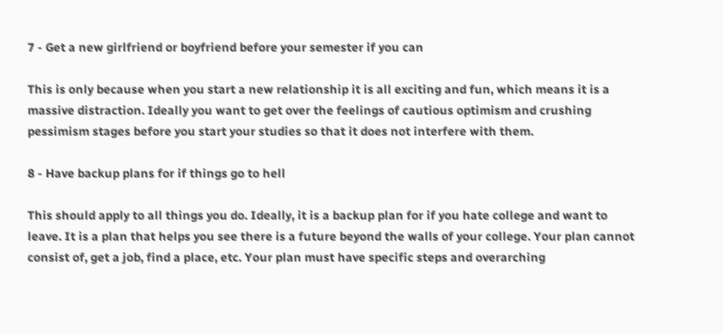7 - Get a new girlfriend or boyfriend before your semester if you can

This is only because when you start a new relationship it is all exciting and fun, which means it is a massive distraction. Ideally you want to get over the feelings of cautious optimism and crushing pessimism stages before you start your studies so that it does not interfere with them.

8 - Have backup plans for if things go to hell

This should apply to all things you do. Ideally, it is a backup plan for if you hate college and want to leave. It is a plan that helps you see there is a future beyond the walls of your college. Your plan cannot consist of, get a job, find a place, etc. Your plan must have specific steps and overarching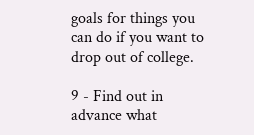goals for things you can do if you want to drop out of college.

9 - Find out in advance what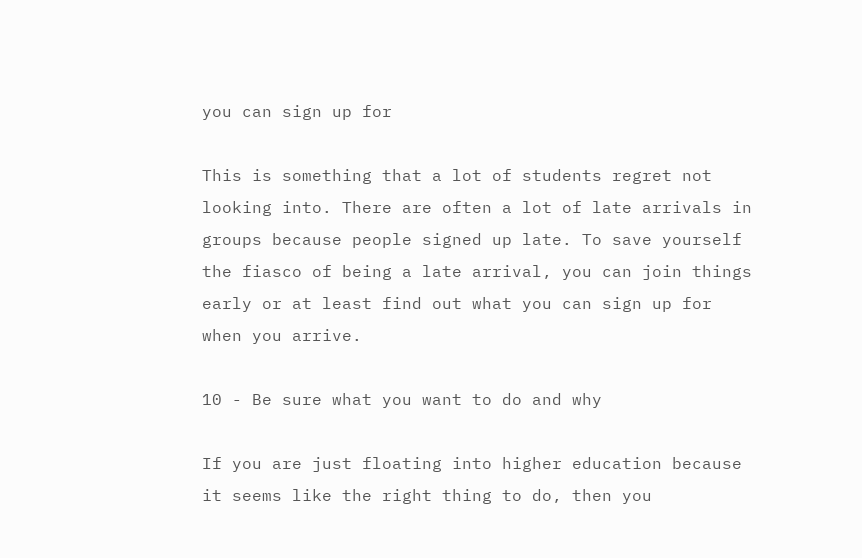you can sign up for

This is something that a lot of students regret not looking into. There are often a lot of late arrivals in groups because people signed up late. To save yourself the fiasco of being a late arrival, you can join things early or at least find out what you can sign up for when you arrive.

10 - Be sure what you want to do and why

If you are just floating into higher education because it seems like the right thing to do, then you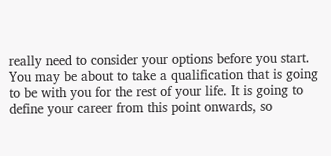really need to consider your options before you start. You may be about to take a qualification that is going to be with you for the rest of your life. It is going to define your career from this point onwards, so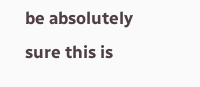be absolutely sure this is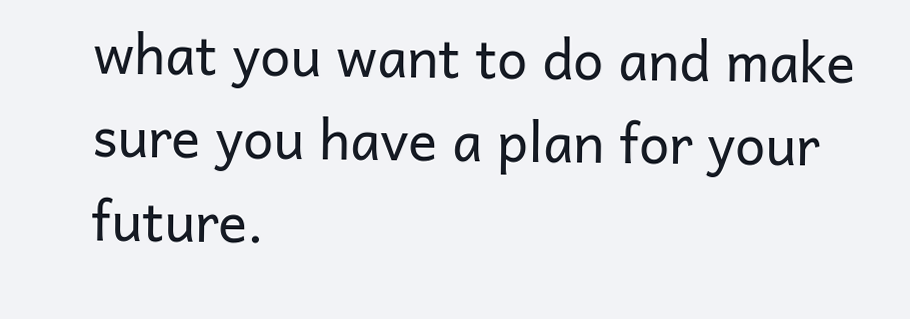what you want to do and make sure you have a plan for your future.